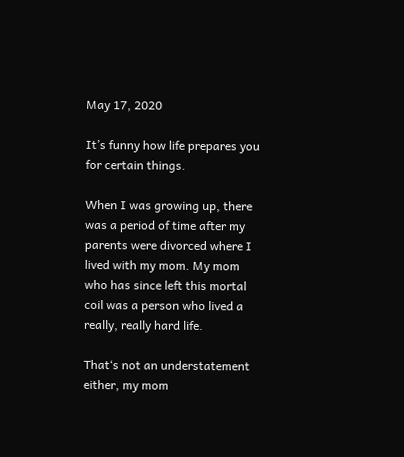May 17, 2020

It’s funny how life prepares you for certain things.

When I was growing up, there was a period of time after my parents were divorced where I lived with my mom. My mom who has since left this mortal coil was a person who lived a really, really hard life.

That‘s not an understatement either, my mom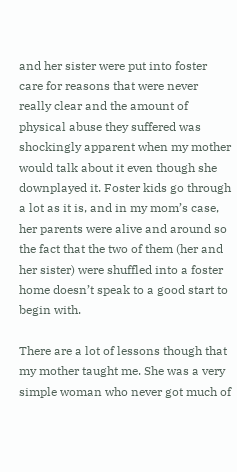and her sister were put into foster care for reasons that were never really clear and the amount of physical abuse they suffered was shockingly apparent when my mother would talk about it even though she downplayed it. Foster kids go through a lot as it is, and in my mom’s case, her parents were alive and around so the fact that the two of them (her and her sister) were shuffled into a foster home doesn’t speak to a good start to begin with.

There are a lot of lessons though that my mother taught me. She was a very simple woman who never got much of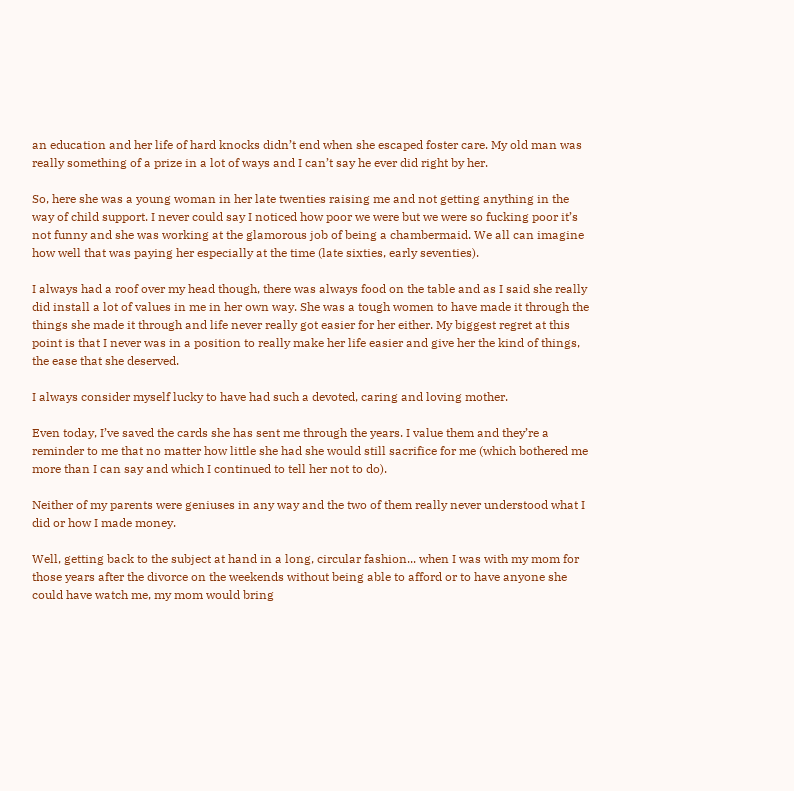an education and her life of hard knocks didn’t end when she escaped foster care. My old man was really something of a prize in a lot of ways and I can’t say he ever did right by her.

So, here she was a young woman in her late twenties raising me and not getting anything in the way of child support. I never could say I noticed how poor we were but we were so fucking poor it’s not funny and she was working at the glamorous job of being a chambermaid. We all can imagine how well that was paying her especially at the time (late sixties, early seventies).

I always had a roof over my head though, there was always food on the table and as I said she really did install a lot of values in me in her own way. She was a tough women to have made it through the things she made it through and life never really got easier for her either. My biggest regret at this point is that I never was in a position to really make her life easier and give her the kind of things, the ease that she deserved.

I always consider myself lucky to have had such a devoted, caring and loving mother.

Even today, I’ve saved the cards she has sent me through the years. I value them and they’re a reminder to me that no matter how little she had she would still sacrifice for me (which bothered me more than I can say and which I continued to tell her not to do).

Neither of my parents were geniuses in any way and the two of them really never understood what I did or how I made money.

Well, getting back to the subject at hand in a long, circular fashion... when I was with my mom for those years after the divorce on the weekends without being able to afford or to have anyone she could have watch me, my mom would bring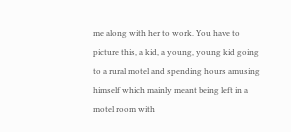me along with her to work. You have to picture this, a kid, a young, young kid going to a rural motel and spending hours amusing himself which mainly meant being left in a motel room with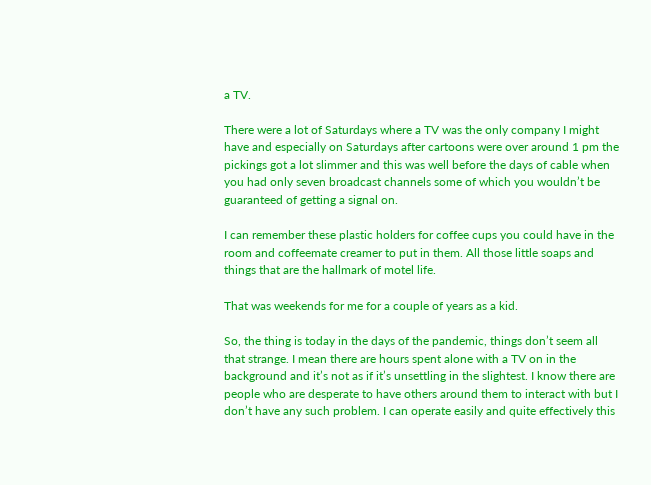a TV.

There were a lot of Saturdays where a TV was the only company I might have and especially on Saturdays after cartoons were over around 1 pm the pickings got a lot slimmer and this was well before the days of cable when you had only seven broadcast channels some of which you wouldn’t be guaranteed of getting a signal on.

I can remember these plastic holders for coffee cups you could have in the room and coffeemate creamer to put in them. All those little soaps and things that are the hallmark of motel life.

That was weekends for me for a couple of years as a kid.

So, the thing is today in the days of the pandemic, things don’t seem all that strange. I mean there are hours spent alone with a TV on in the background and it’s not as if it’s unsettling in the slightest. I know there are people who are desperate to have others around them to interact with but I don’t have any such problem. I can operate easily and quite effectively this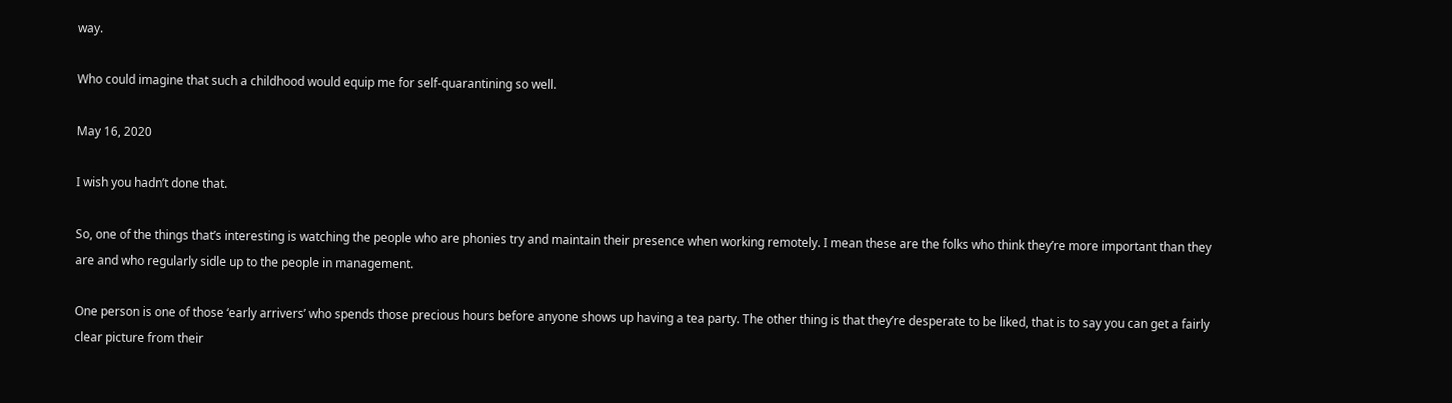way.

Who could imagine that such a childhood would equip me for self-quarantining so well.

May 16, 2020

I wish you hadn’t done that.

So, one of the things that’s interesting is watching the people who are phonies try and maintain their presence when working remotely. I mean these are the folks who think they’re more important than they are and who regularly sidle up to the people in management.

One person is one of those ‘early arrivers’ who spends those precious hours before anyone shows up having a tea party. The other thing is that they’re desperate to be liked, that is to say you can get a fairly clear picture from their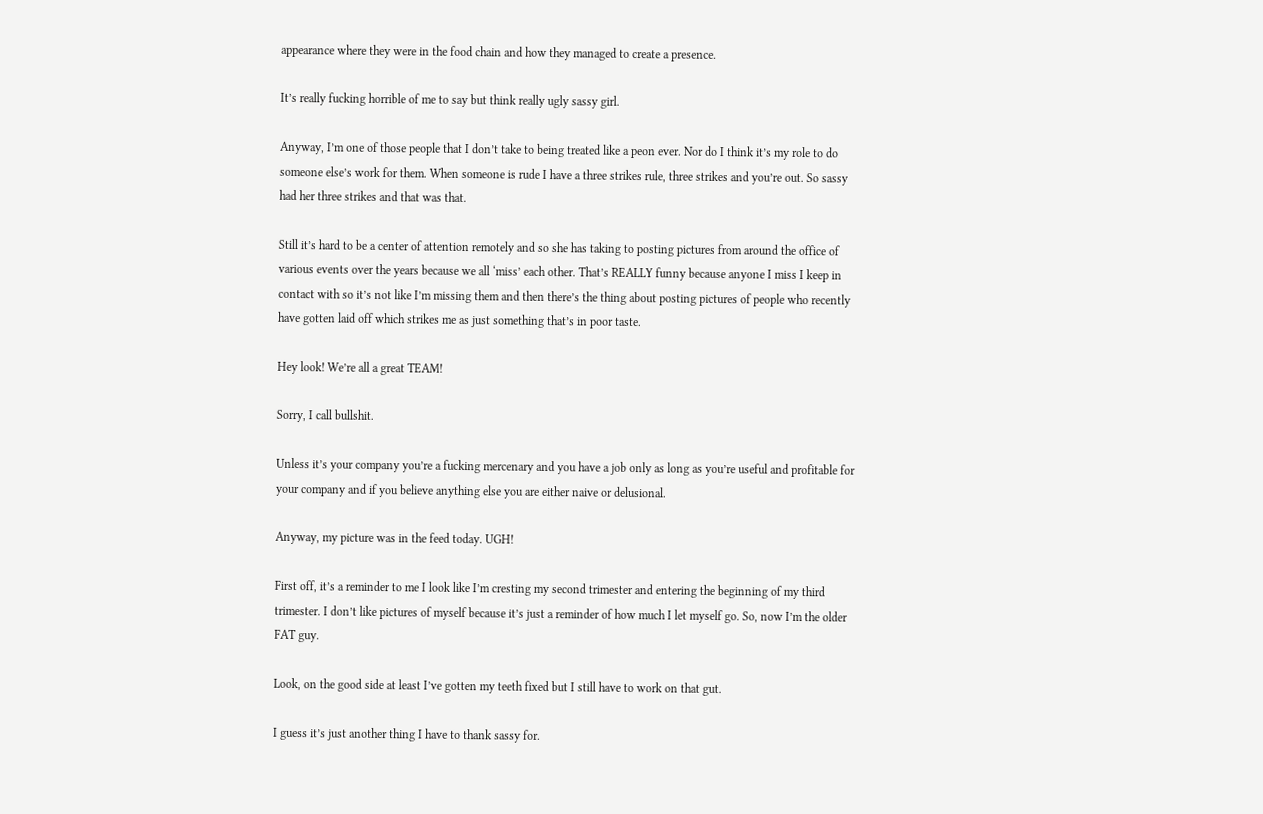appearance where they were in the food chain and how they managed to create a presence.

It’s really fucking horrible of me to say but think really ugly sassy girl.

Anyway, I’m one of those people that I don’t take to being treated like a peon ever. Nor do I think it’s my role to do someone else’s work for them. When someone is rude I have a three strikes rule, three strikes and you’re out. So sassy had her three strikes and that was that.

Still it’s hard to be a center of attention remotely and so she has taking to posting pictures from around the office of various events over the years because we all ‘miss’ each other. That’s REALLY funny because anyone I miss I keep in contact with so it’s not like I’m missing them and then there’s the thing about posting pictures of people who recently have gotten laid off which strikes me as just something that’s in poor taste.

Hey look! We’re all a great TEAM!

Sorry, I call bullshit.

Unless it’s your company you’re a fucking mercenary and you have a job only as long as you’re useful and profitable for your company and if you believe anything else you are either naive or delusional.

Anyway, my picture was in the feed today. UGH!

First off, it’s a reminder to me I look like I’m cresting my second trimester and entering the beginning of my third trimester. I don’t like pictures of myself because it’s just a reminder of how much I let myself go. So, now I’m the older FAT guy.

Look, on the good side at least I’ve gotten my teeth fixed but I still have to work on that gut.

I guess it’s just another thing I have to thank sassy for.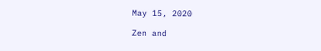May 15, 2020

Zen and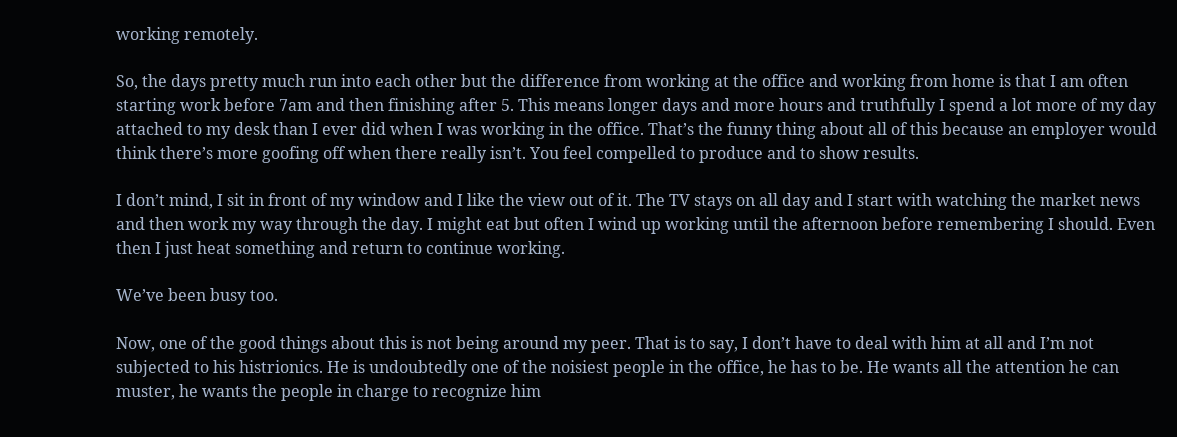working remotely.

So, the days pretty much run into each other but the difference from working at the office and working from home is that I am often starting work before 7am and then finishing after 5. This means longer days and more hours and truthfully I spend a lot more of my day attached to my desk than I ever did when I was working in the office. That’s the funny thing about all of this because an employer would think there’s more goofing off when there really isn’t. You feel compelled to produce and to show results.

I don’t mind, I sit in front of my window and I like the view out of it. The TV stays on all day and I start with watching the market news and then work my way through the day. I might eat but often I wind up working until the afternoon before remembering I should. Even then I just heat something and return to continue working.

We’ve been busy too.

Now, one of the good things about this is not being around my peer. That is to say, I don’t have to deal with him at all and I’m not subjected to his histrionics. He is undoubtedly one of the noisiest people in the office, he has to be. He wants all the attention he can muster, he wants the people in charge to recognize him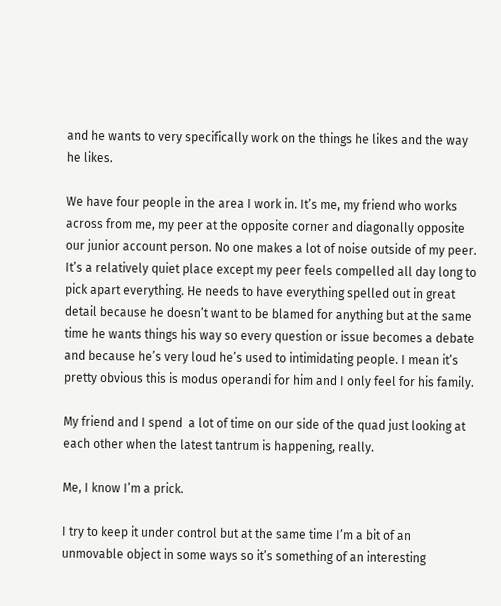and he wants to very specifically work on the things he likes and the way he likes.

We have four people in the area I work in. It’s me, my friend who works across from me, my peer at the opposite corner and diagonally opposite our junior account person. No one makes a lot of noise outside of my peer. It’s a relatively quiet place except my peer feels compelled all day long to pick apart everything. He needs to have everything spelled out in great detail because he doesn’t want to be blamed for anything but at the same time he wants things his way so every question or issue becomes a debate and because he’s very loud he’s used to intimidating people. I mean it’s pretty obvious this is modus operandi for him and I only feel for his family.

My friend and I spend  a lot of time on our side of the quad just looking at each other when the latest tantrum is happening, really.

Me, I know I’m a prick.

I try to keep it under control but at the same time I’m a bit of an unmovable object in some ways so it’s something of an interesting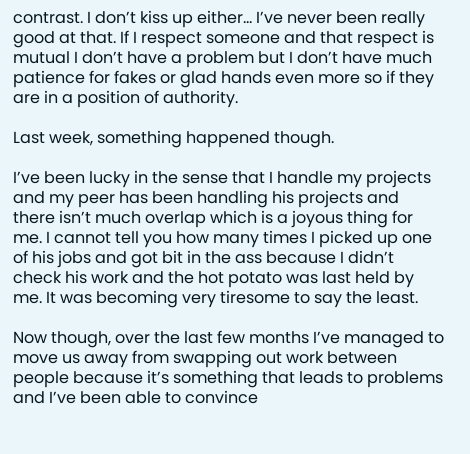contrast. I don’t kiss up either... I’ve never been really good at that. If I respect someone and that respect is mutual I don’t have a problem but I don’t have much patience for fakes or glad hands even more so if they are in a position of authority.

Last week, something happened though.

I’ve been lucky in the sense that I handle my projects and my peer has been handling his projects and there isn’t much overlap which is a joyous thing for me. I cannot tell you how many times I picked up one of his jobs and got bit in the ass because I didn’t check his work and the hot potato was last held by me. It was becoming very tiresome to say the least.

Now though, over the last few months I’ve managed to move us away from swapping out work between people because it’s something that leads to problems and I’ve been able to convince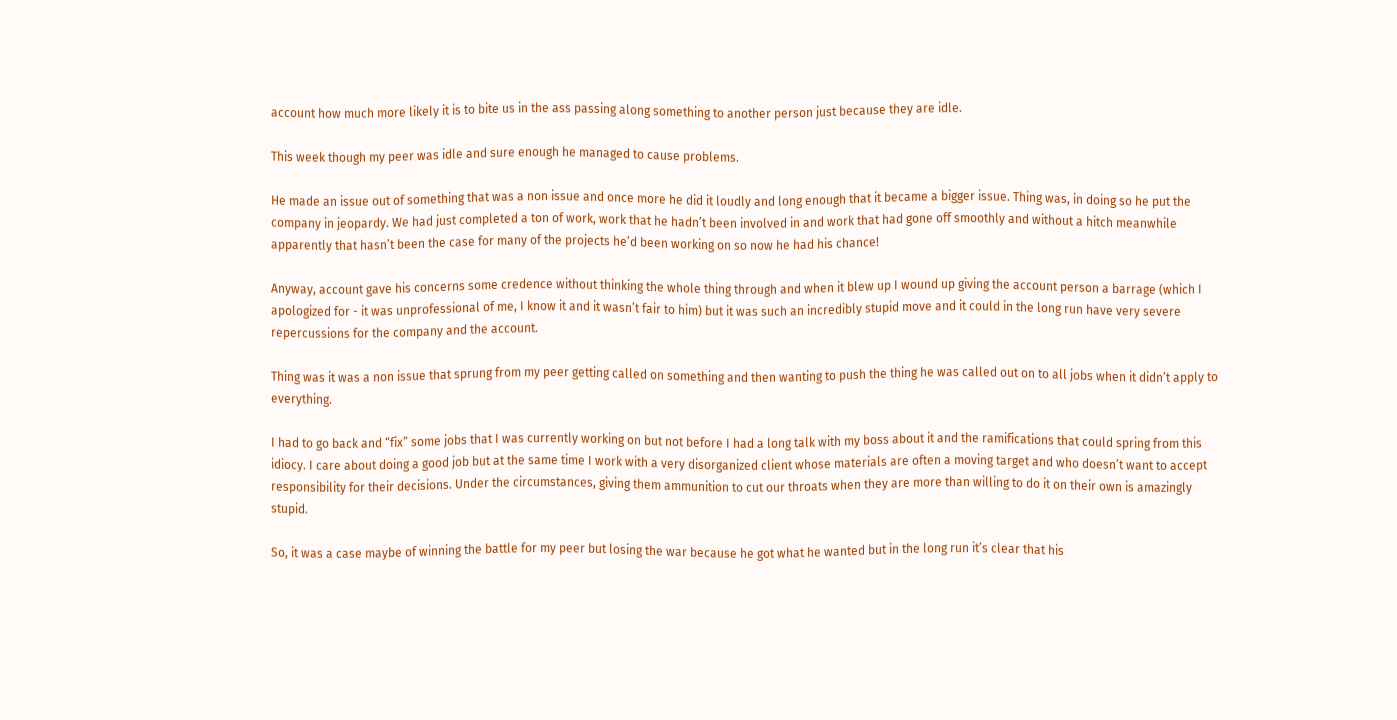account how much more likely it is to bite us in the ass passing along something to another person just because they are idle.

This week though my peer was idle and sure enough he managed to cause problems.

He made an issue out of something that was a non issue and once more he did it loudly and long enough that it became a bigger issue. Thing was, in doing so he put the company in jeopardy. We had just completed a ton of work, work that he hadn’t been involved in and work that had gone off smoothly and without a hitch meanwhile apparently that hasn’t been the case for many of the projects he’d been working on so now he had his chance!

Anyway, account gave his concerns some credence without thinking the whole thing through and when it blew up I wound up giving the account person a barrage (which I apologized for - it was unprofessional of me, I know it and it wasn’t fair to him) but it was such an incredibly stupid move and it could in the long run have very severe repercussions for the company and the account.

Thing was it was a non issue that sprung from my peer getting called on something and then wanting to push the thing he was called out on to all jobs when it didn’t apply to everything.

I had to go back and “fix” some jobs that I was currently working on but not before I had a long talk with my boss about it and the ramifications that could spring from this idiocy. I care about doing a good job but at the same time I work with a very disorganized client whose materials are often a moving target and who doesn’t want to accept responsibility for their decisions. Under the circumstances, giving them ammunition to cut our throats when they are more than willing to do it on their own is amazingly stupid.

So, it was a case maybe of winning the battle for my peer but losing the war because he got what he wanted but in the long run it’s clear that his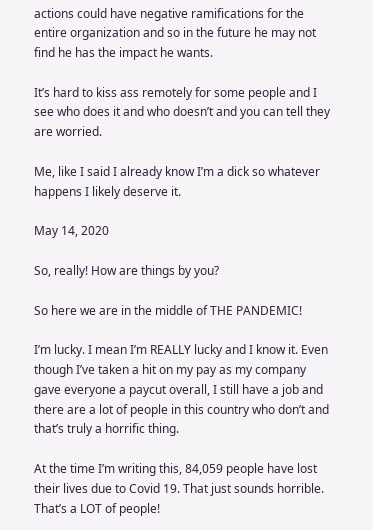actions could have negative ramifications for the entire organization and so in the future he may not find he has the impact he wants.

It’s hard to kiss ass remotely for some people and I see who does it and who doesn’t and you can tell they are worried.

Me, like I said I already know I’m a dick so whatever happens I likely deserve it.

May 14, 2020

So, really! How are things by you?

So here we are in the middle of THE PANDEMIC!

I’m lucky. I mean I’m REALLY lucky and I know it. Even though I’ve taken a hit on my pay as my company gave everyone a paycut overall, I still have a job and there are a lot of people in this country who don’t and that’s truly a horrific thing.

At the time I’m writing this, 84,059 people have lost their lives due to Covid 19. That just sounds horrible. That’s a LOT of people!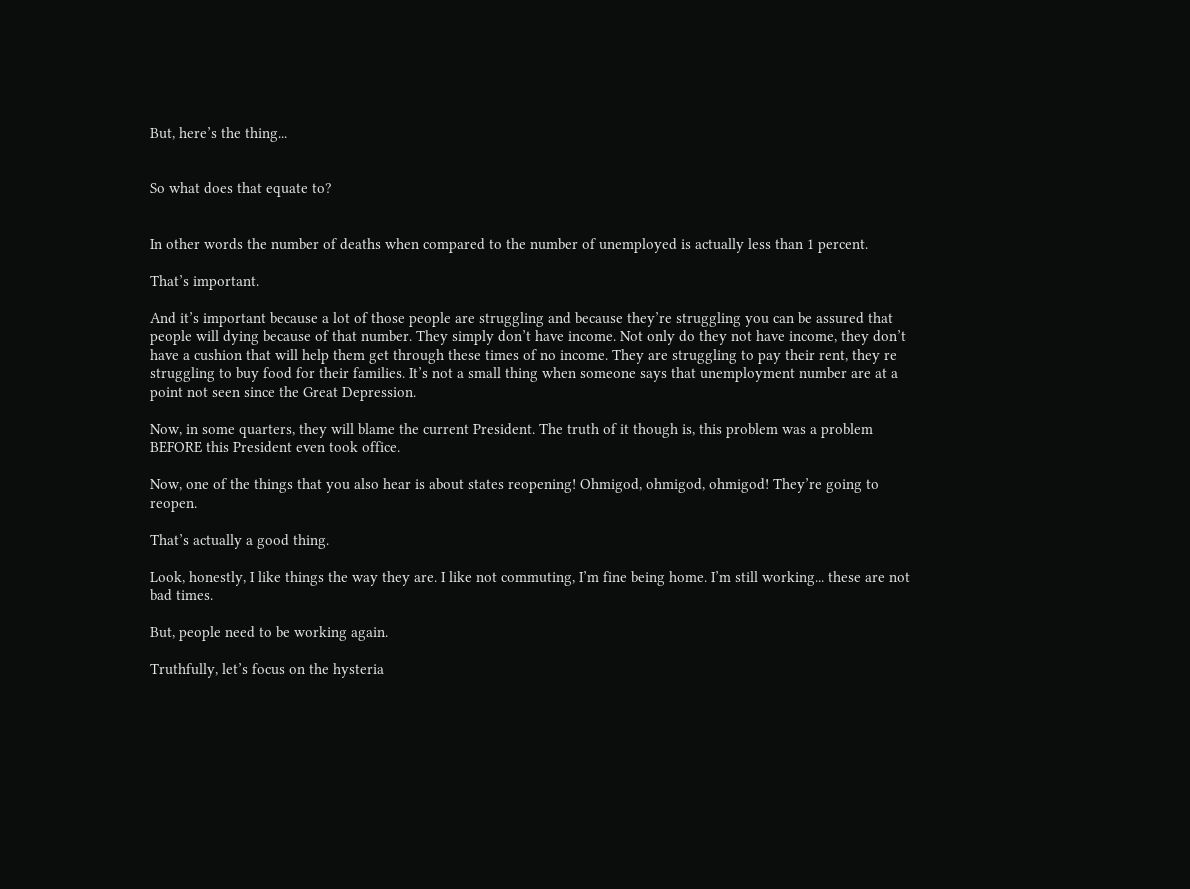But, here’s the thing...


So what does that equate to?


In other words the number of deaths when compared to the number of unemployed is actually less than 1 percent.

That’s important.

And it’s important because a lot of those people are struggling and because they’re struggling you can be assured that people will dying because of that number. They simply don’t have income. Not only do they not have income, they don’t have a cushion that will help them get through these times of no income. They are struggling to pay their rent, they re struggling to buy food for their families. It’s not a small thing when someone says that unemployment number are at a point not seen since the Great Depression.

Now, in some quarters, they will blame the current President. The truth of it though is, this problem was a problem BEFORE this President even took office.

Now, one of the things that you also hear is about states reopening! Ohmigod, ohmigod, ohmigod! They’re going to reopen.

That’s actually a good thing.

Look, honestly, I like things the way they are. I like not commuting, I’m fine being home. I’m still working... these are not bad times.

But, people need to be working again.

Truthfully, let’s focus on the hysteria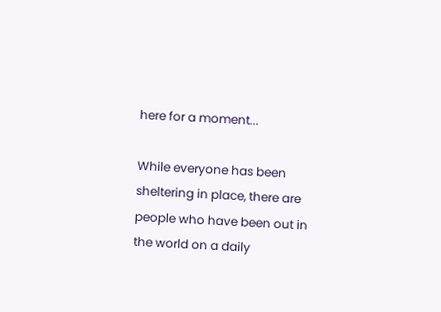here for a moment...

While everyone has been sheltering in place, there are people who have been out in the world on a daily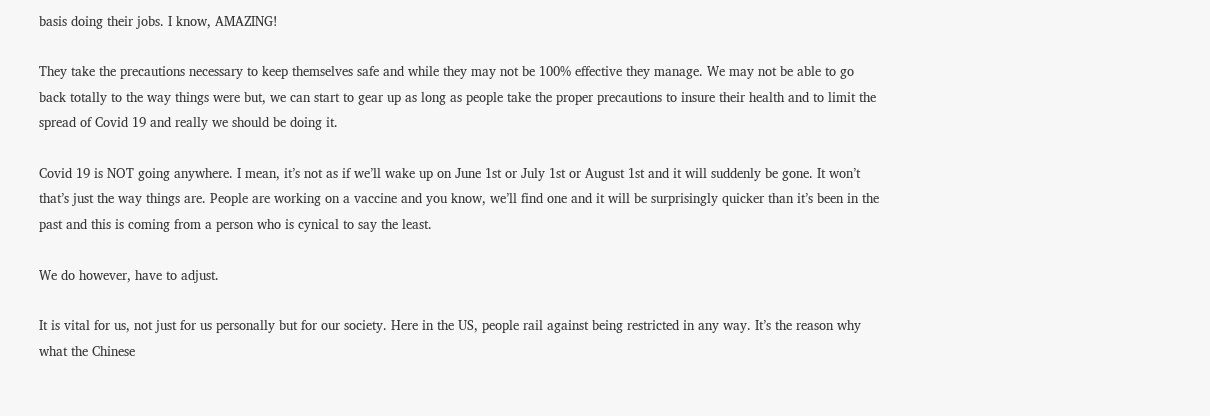basis doing their jobs. I know, AMAZING!

They take the precautions necessary to keep themselves safe and while they may not be 100% effective they manage. We may not be able to go back totally to the way things were but, we can start to gear up as long as people take the proper precautions to insure their health and to limit the spread of Covid 19 and really we should be doing it.

Covid 19 is NOT going anywhere. I mean, it’s not as if we’ll wake up on June 1st or July 1st or August 1st and it will suddenly be gone. It won’t that’s just the way things are. People are working on a vaccine and you know, we’ll find one and it will be surprisingly quicker than it’s been in the past and this is coming from a person who is cynical to say the least.

We do however, have to adjust.

It is vital for us, not just for us personally but for our society. Here in the US, people rail against being restricted in any way. It’s the reason why what the Chinese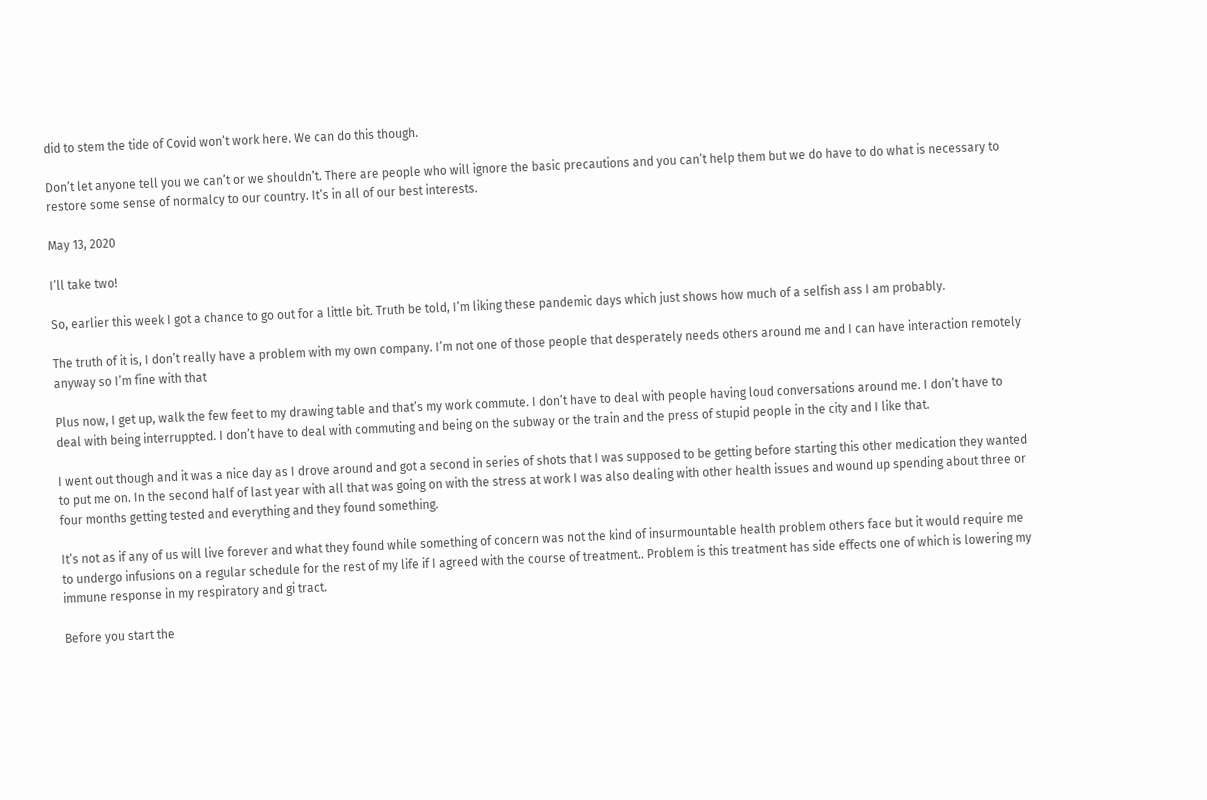did to stem the tide of Covid won’t work here. We can do this though.

Don’t let anyone tell you we can’t or we shouldn’t. There are people who will ignore the basic precautions and you can’t help them but we do have to do what is necessary to restore some sense of normalcy to our country. It’s in all of our best interests.

May 13, 2020

I’ll take two!

So, earlier this week I got a chance to go out for a little bit. Truth be told, I’m liking these pandemic days which just shows how much of a selfish ass I am probably.

The truth of it is, I don’t really have a problem with my own company. I’m not one of those people that desperately needs others around me and I can have interaction remotely anyway so I’m fine with that

Plus now, I get up, walk the few feet to my drawing table and that’s my work commute. I don’t have to deal with people having loud conversations around me. I don’t have to deal with being interruppted. I don’t have to deal with commuting and being on the subway or the train and the press of stupid people in the city and I like that.

I went out though and it was a nice day as I drove around and got a second in series of shots that I was supposed to be getting before starting this other medication they wanted to put me on. In the second half of last year with all that was going on with the stress at work I was also dealing with other health issues and wound up spending about three or four months getting tested and everything and they found something.

It’s not as if any of us will live forever and what they found while something of concern was not the kind of insurmountable health problem others face but it would require me to undergo infusions on a regular schedule for the rest of my life if I agreed with the course of treatment.. Problem is this treatment has side effects one of which is lowering my immune response in my respiratory and gi tract.

Before you start the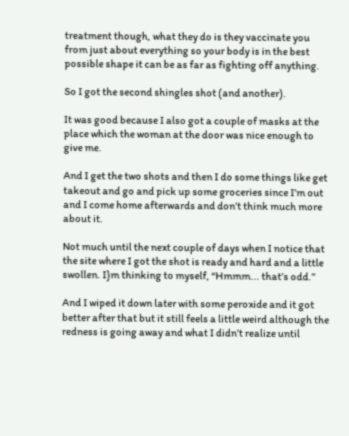treatment though, what they do is they vaccinate you from just about everything so your body is in the best possible shape it can be as far as fighting off anything.

So I got the second shingles shot (and another).

It was good because I also got a couple of masks at the place which the woman at the door was nice enough to give me.

And I get the two shots and then I do some things like get takeout and go and pick up some groceries since I’m out and I come home afterwards and don’t think much more about it.

Not much until the next couple of days when I notice that the site where I got the shot is ready and hard and a little swollen. I}m thinking to myself, “Hmmm... that’s odd.”

And I wiped it down later with some peroxide and it got better after that but it still feels a little weird although the redness is going away and what I didn’t realize until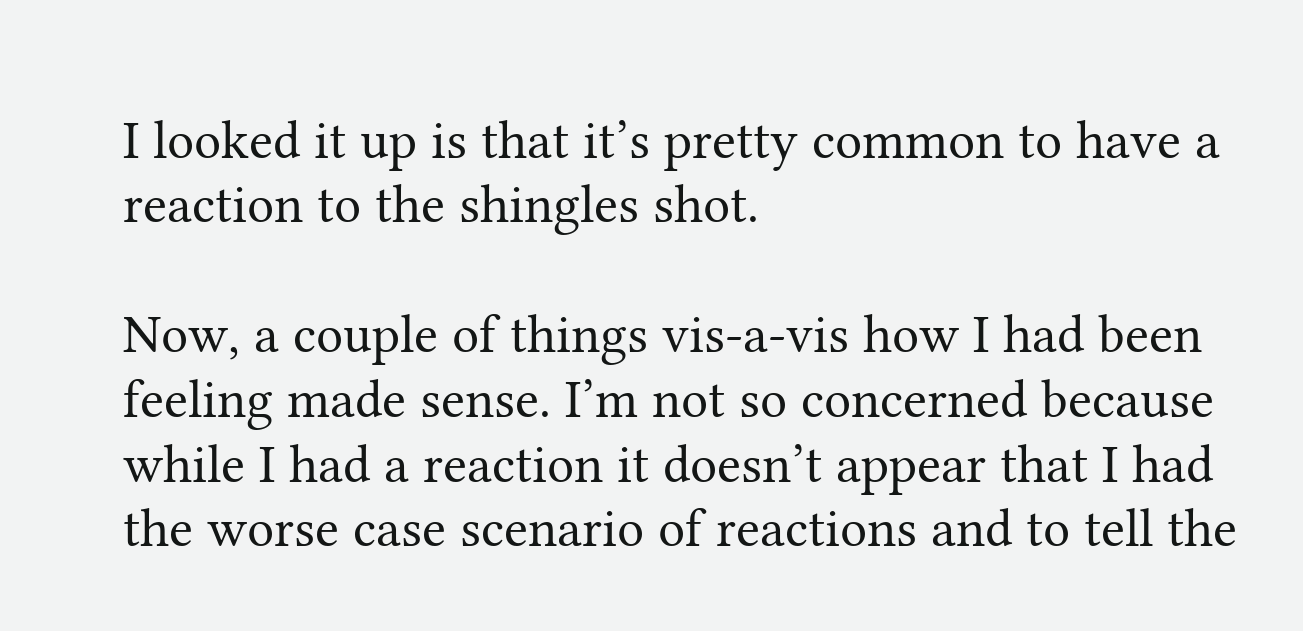I looked it up is that it’s pretty common to have a reaction to the shingles shot.

Now, a couple of things vis-a-vis how I had been feeling made sense. I’m not so concerned because while I had a reaction it doesn’t appear that I had the worse case scenario of reactions and to tell the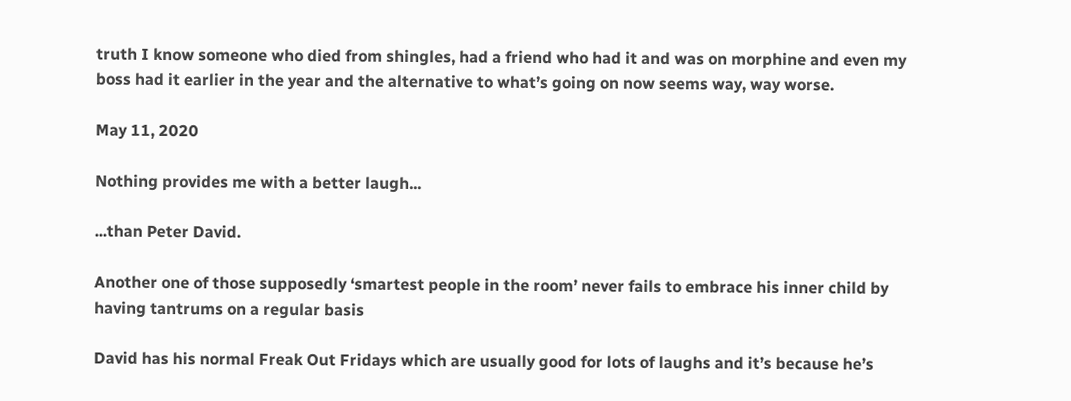truth I know someone who died from shingles, had a friend who had it and was on morphine and even my boss had it earlier in the year and the alternative to what’s going on now seems way, way worse.

May 11, 2020

Nothing provides me with a better laugh...

...than Peter David.

Another one of those supposedly ‘smartest people in the room’ never fails to embrace his inner child by having tantrums on a regular basis

David has his normal Freak Out Fridays which are usually good for lots of laughs and it’s because he’s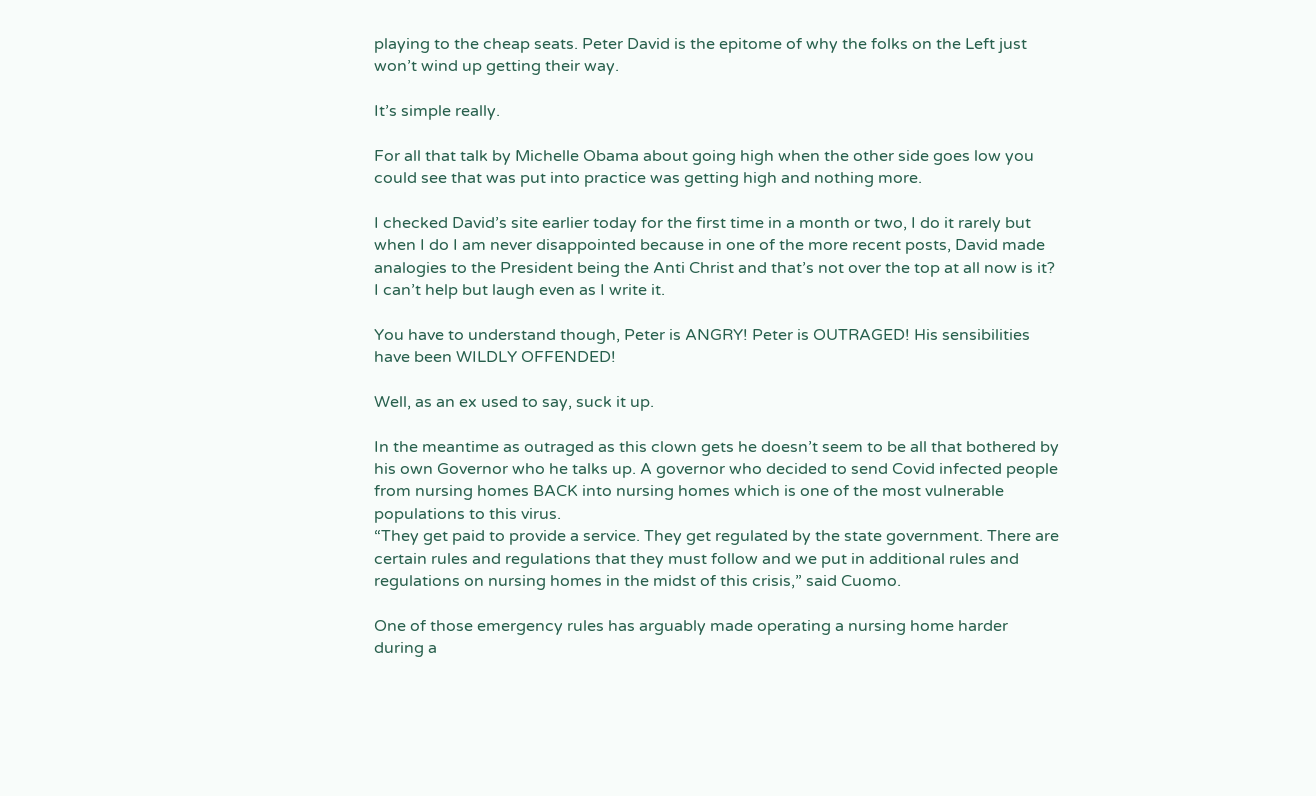playing to the cheap seats. Peter David is the epitome of why the folks on the Left just won’t wind up getting their way.

It’s simple really.

For all that talk by Michelle Obama about going high when the other side goes low you could see that was put into practice was getting high and nothing more.

I checked David’s site earlier today for the first time in a month or two, I do it rarely but when I do I am never disappointed because in one of the more recent posts, David made analogies to the President being the Anti Christ and that’s not over the top at all now is it? I can’t help but laugh even as I write it.

You have to understand though, Peter is ANGRY! Peter is OUTRAGED! His sensibilities have been WILDLY OFFENDED!

Well, as an ex used to say, suck it up.

In the meantime as outraged as this clown gets he doesn’t seem to be all that bothered by his own Governor who he talks up. A governor who decided to send Covid infected people from nursing homes BACK into nursing homes which is one of the most vulnerable populations to this virus.
“They get paid to provide a service. They get regulated by the state government. There are certain rules and regulations that they must follow and we put in additional rules and regulations on nursing homes in the midst of this crisis,” said Cuomo.

One of those emergency rules has arguably made operating a nursing home harder during a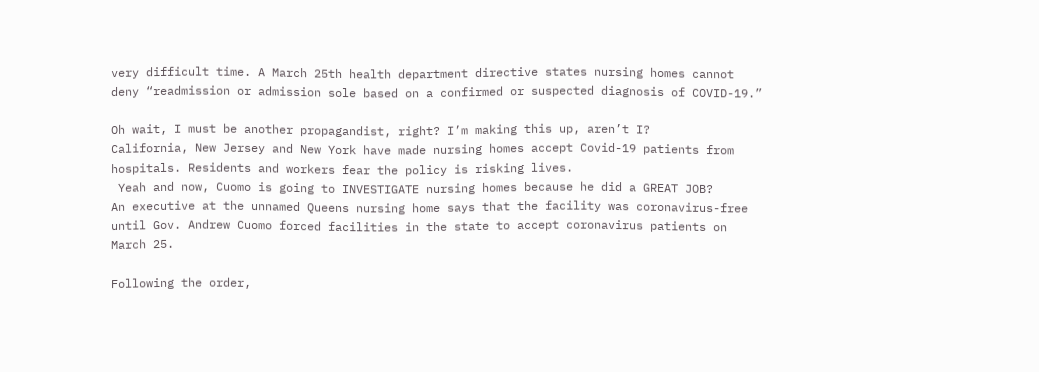very difficult time. A March 25th health department directive states nursing homes cannot deny “readmission or admission sole based on a confirmed or suspected diagnosis of COVID-19.”

Oh wait, I must be another propagandist, right? I’m making this up, aren’t I?
California, New Jersey and New York have made nursing homes accept Covid-19 patients from hospitals. Residents and workers fear the policy is risking lives.
 Yeah and now, Cuomo is going to INVESTIGATE nursing homes because he did a GREAT JOB?
An executive at the unnamed Queens nursing home says that the facility was coronavirus-free until Gov. Andrew Cuomo forced facilities in the state to accept coronavirus patients on March 25.

Following the order,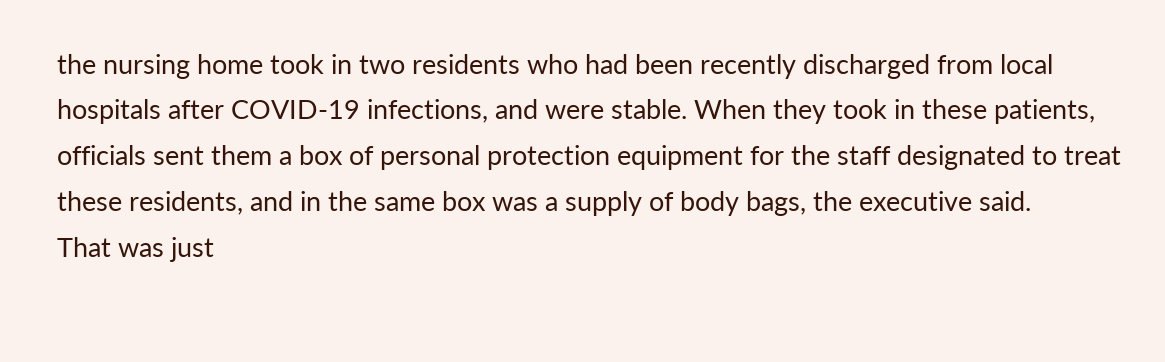the nursing home took in two residents who had been recently discharged from local hospitals after COVID-19 infections, and were stable. When they took in these patients, officials sent them a box of personal protection equipment for the staff designated to treat these residents, and in the same box was a supply of body bags, the executive said.
That was just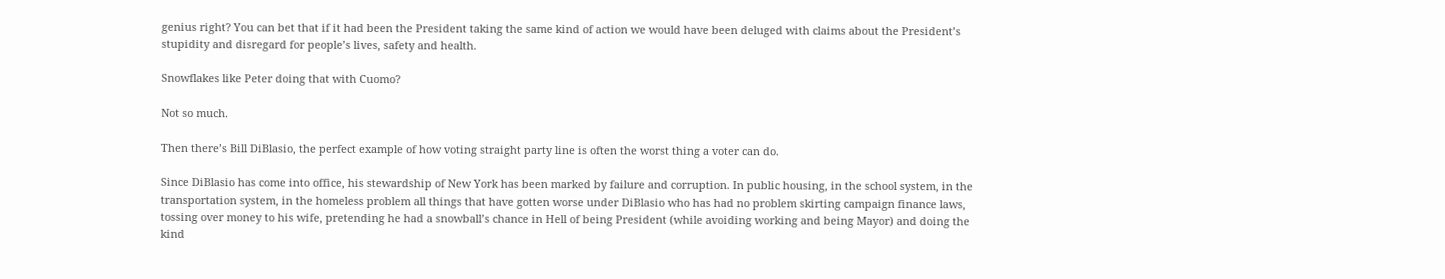genius right? You can bet that if it had been the President taking the same kind of action we would have been deluged with claims about the President’s stupidity and disregard for people’s lives, safety and health.

Snowflakes like Peter doing that with Cuomo?

Not so much.

Then there’s Bill DiBlasio, the perfect example of how voting straight party line is often the worst thing a voter can do.

Since DiBlasio has come into office, his stewardship of New York has been marked by failure and corruption. In public housing, in the school system, in the transportation system, in the homeless problem all things that have gotten worse under DiBlasio who has had no problem skirting campaign finance laws, tossing over money to his wife, pretending he had a snowball’s chance in Hell of being President (while avoiding working and being Mayor) and doing the kind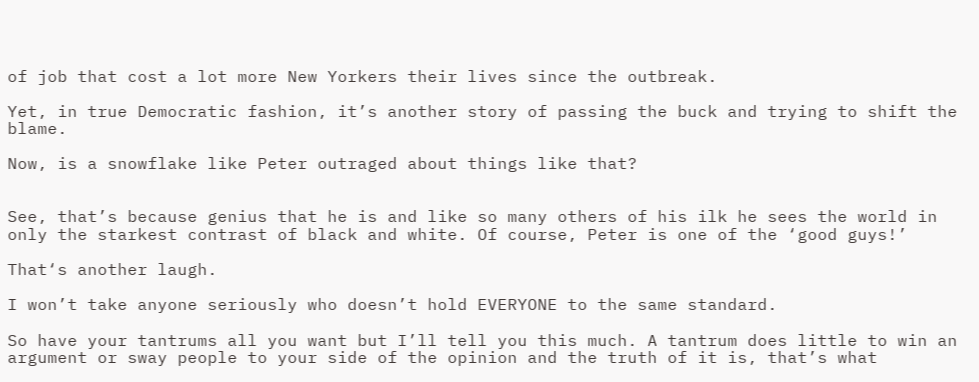of job that cost a lot more New Yorkers their lives since the outbreak.

Yet, in true Democratic fashion, it’s another story of passing the buck and trying to shift the blame.

Now, is a snowflake like Peter outraged about things like that?


See, that’s because genius that he is and like so many others of his ilk he sees the world in only the starkest contrast of black and white. Of course, Peter is one of the ‘good guys!’

That‘s another laugh.

I won’t take anyone seriously who doesn’t hold EVERYONE to the same standard.

So have your tantrums all you want but I’ll tell you this much. A tantrum does little to win an argument or sway people to your side of the opinion and the truth of it is, that’s what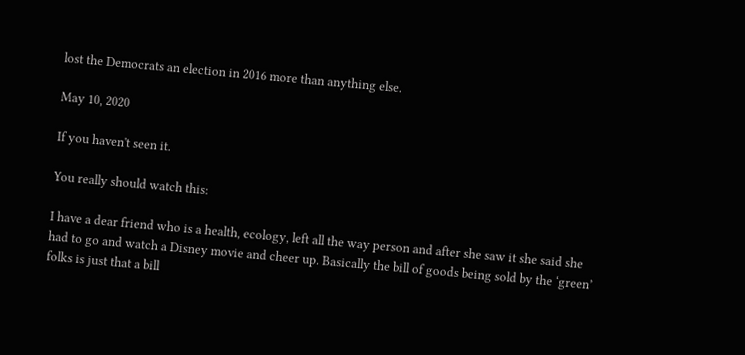lost the Democrats an election in 2016 more than anything else.

May 10, 2020

If you haven't seen it.

You really should watch this:

I have a dear friend who is a health, ecology, left all the way person and after she saw it she said she had to go and watch a Disney movie and cheer up. Basically the bill of goods being sold by the ‘green’ folks is just that a bill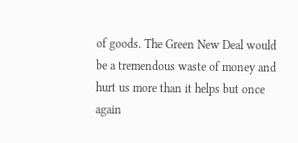of goods. The Green New Deal would be a tremendous waste of money and hurt us more than it helps but once again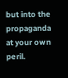but into the propaganda at your own peril.